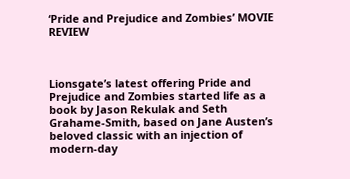‘Pride and Prejudice and Zombies’ MOVIE REVIEW



Lionsgate’s latest offering Pride and Prejudice and Zombies started life as a book by Jason Rekulak and Seth Grahame-Smith, based on Jane Austen’s beloved classic with an injection of modern-day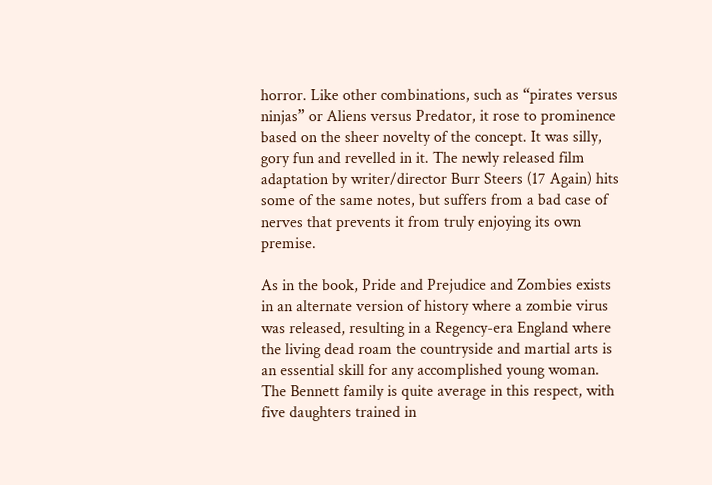horror. Like other combinations, such as “pirates versus ninjas” or Aliens versus Predator, it rose to prominence based on the sheer novelty of the concept. It was silly, gory fun and revelled in it. The newly released film adaptation by writer/director Burr Steers (17 Again) hits some of the same notes, but suffers from a bad case of nerves that prevents it from truly enjoying its own premise.

As in the book, Pride and Prejudice and Zombies exists in an alternate version of history where a zombie virus was released, resulting in a Regency-era England where the living dead roam the countryside and martial arts is an essential skill for any accomplished young woman. The Bennett family is quite average in this respect, with five daughters trained in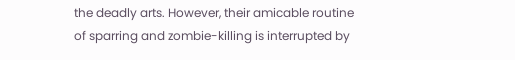the deadly arts. However, their amicable routine of sparring and zombie-killing is interrupted by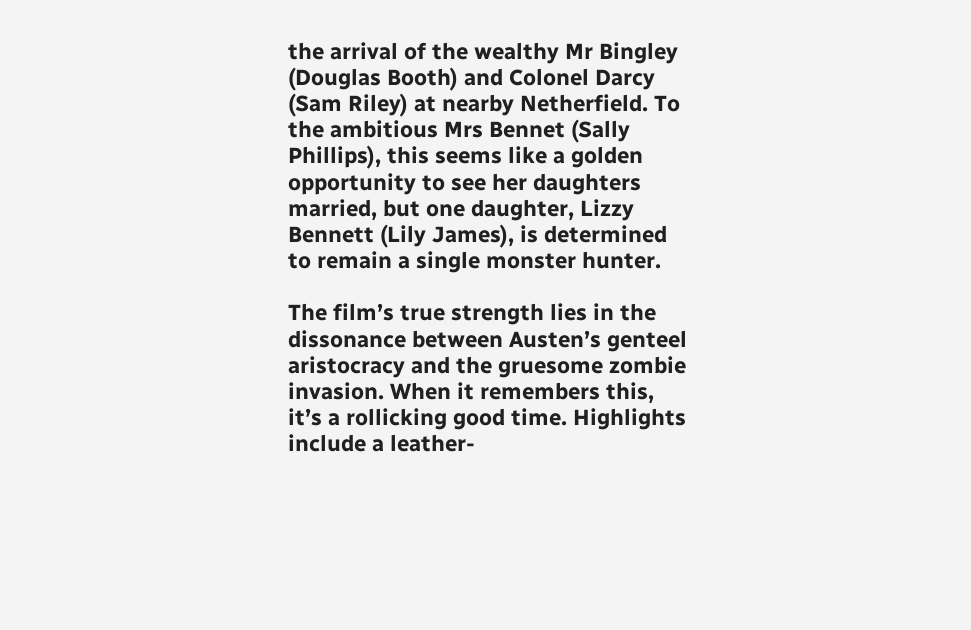the arrival of the wealthy Mr Bingley (Douglas Booth) and Colonel Darcy (Sam Riley) at nearby Netherfield. To the ambitious Mrs Bennet (Sally Phillips), this seems like a golden opportunity to see her daughters married, but one daughter, Lizzy Bennett (Lily James), is determined to remain a single monster hunter.

The film’s true strength lies in the dissonance between Austen’s genteel aristocracy and the gruesome zombie invasion. When it remembers this, it’s a rollicking good time. Highlights include a leather-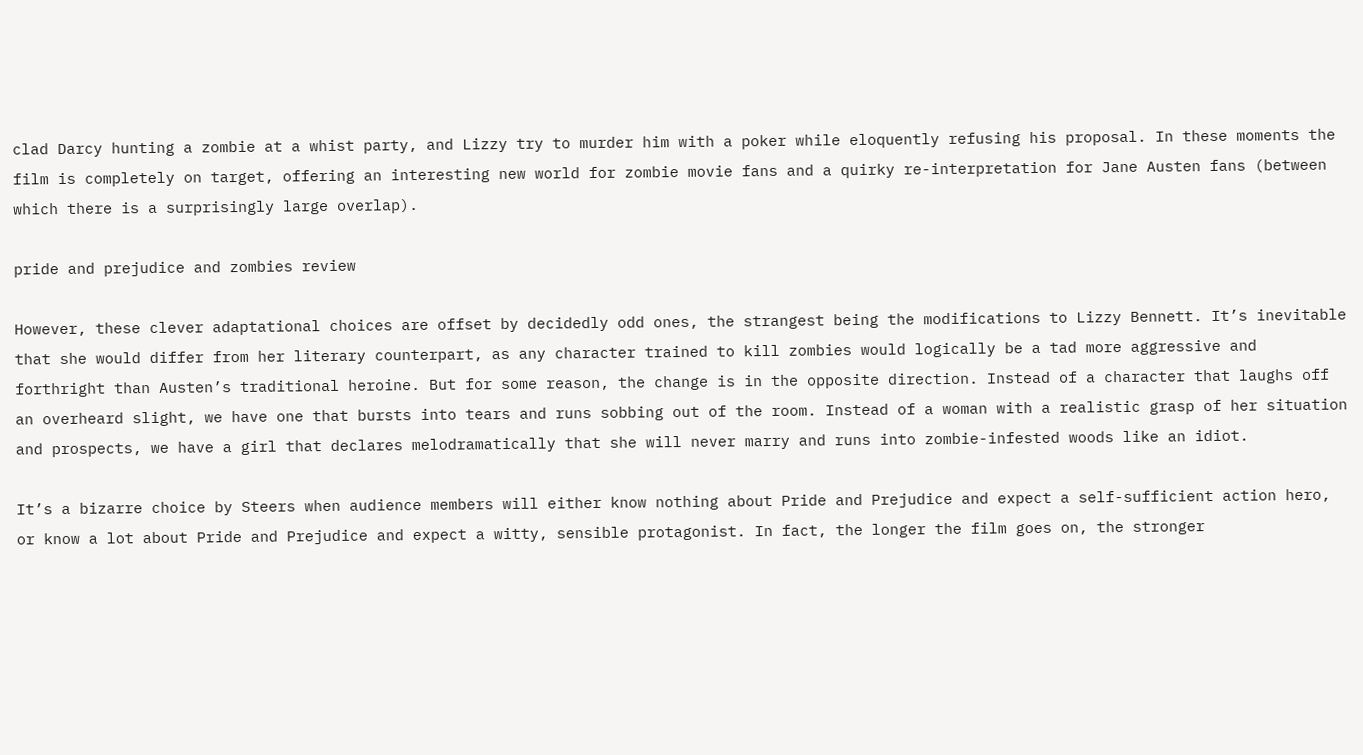clad Darcy hunting a zombie at a whist party, and Lizzy try to murder him with a poker while eloquently refusing his proposal. In these moments the film is completely on target, offering an interesting new world for zombie movie fans and a quirky re-interpretation for Jane Austen fans (between which there is a surprisingly large overlap).

pride and prejudice and zombies review

However, these clever adaptational choices are offset by decidedly odd ones, the strangest being the modifications to Lizzy Bennett. It’s inevitable that she would differ from her literary counterpart, as any character trained to kill zombies would logically be a tad more aggressive and forthright than Austen’s traditional heroine. But for some reason, the change is in the opposite direction. Instead of a character that laughs off an overheard slight, we have one that bursts into tears and runs sobbing out of the room. Instead of a woman with a realistic grasp of her situation and prospects, we have a girl that declares melodramatically that she will never marry and runs into zombie-infested woods like an idiot.

It’s a bizarre choice by Steers when audience members will either know nothing about Pride and Prejudice and expect a self-sufficient action hero, or know a lot about Pride and Prejudice and expect a witty, sensible protagonist. In fact, the longer the film goes on, the stronger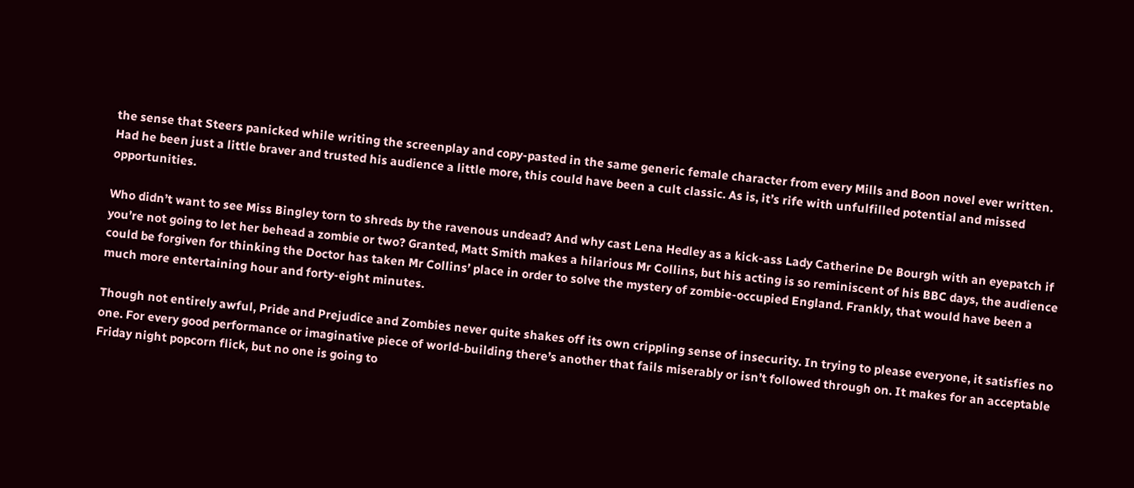the sense that Steers panicked while writing the screenplay and copy-pasted in the same generic female character from every Mills and Boon novel ever written. Had he been just a little braver and trusted his audience a little more, this could have been a cult classic. As is, it’s rife with unfulfilled potential and missed opportunities.

Who didn’t want to see Miss Bingley torn to shreds by the ravenous undead? And why cast Lena Hedley as a kick-ass Lady Catherine De Bourgh with an eyepatch if you’re not going to let her behead a zombie or two? Granted, Matt Smith makes a hilarious Mr Collins, but his acting is so reminiscent of his BBC days, the audience could be forgiven for thinking the Doctor has taken Mr Collins’ place in order to solve the mystery of zombie-occupied England. Frankly, that would have been a much more entertaining hour and forty-eight minutes.

Though not entirely awful, Pride and Prejudice and Zombies never quite shakes off its own crippling sense of insecurity. In trying to please everyone, it satisfies no one. For every good performance or imaginative piece of world-building there’s another that fails miserably or isn’t followed through on. It makes for an acceptable Friday night popcorn flick, but no one is going to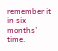remember it in six months’ time.